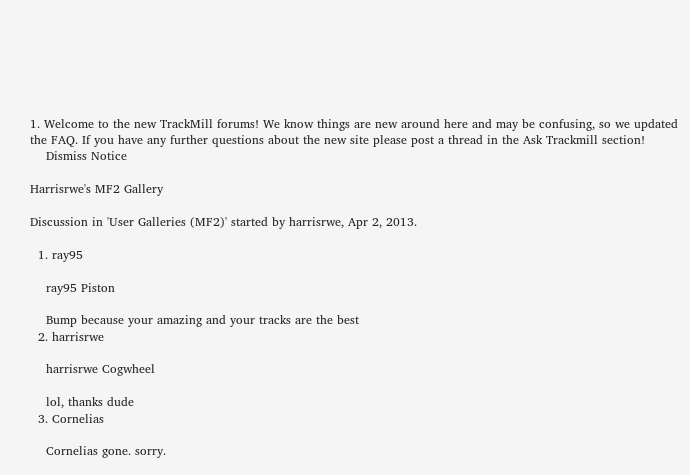1. Welcome to the new TrackMill forums! We know things are new around here and may be confusing, so we updated the FAQ. If you have any further questions about the new site please post a thread in the Ask Trackmill section!
    Dismiss Notice

Harrisrwe's MF2 Gallery

Discussion in 'User Galleries (MF2)' started by harrisrwe, Apr 2, 2013.

  1. ray95

    ray95 Piston

    Bump because your amazing and your tracks are the best
  2. harrisrwe

    harrisrwe Cogwheel

    lol, thanks dude
  3. Cornelias

    Cornelias gone. sorry.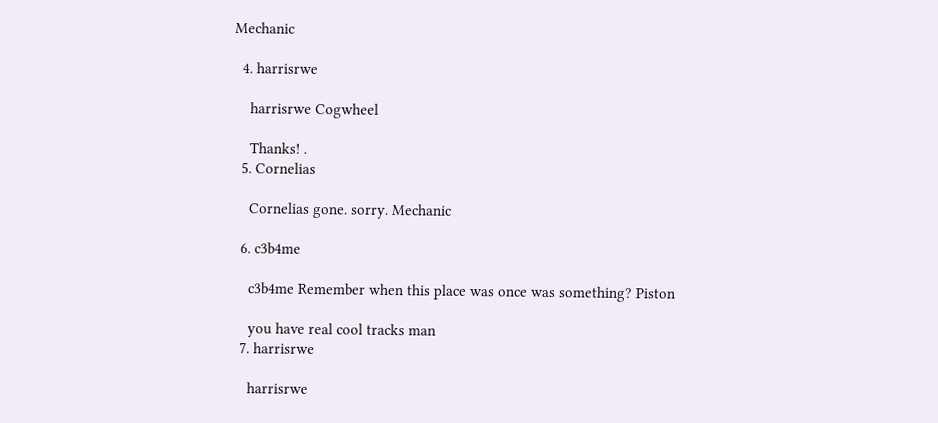Mechanic

  4. harrisrwe

    harrisrwe Cogwheel

    Thanks! .
  5. Cornelias

    Cornelias gone. sorry. Mechanic

  6. c3b4me

    c3b4me Remember when this place was once was something? Piston

    you have real cool tracks man
  7. harrisrwe

    harrisrwe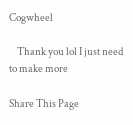Cogwheel

    Thank you lol I just need to make more

Share This Page